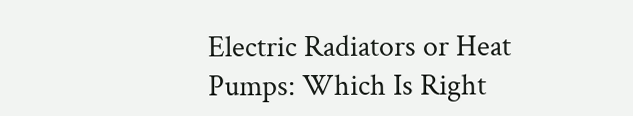Electric Radiators or Heat Pumps: Which Is Right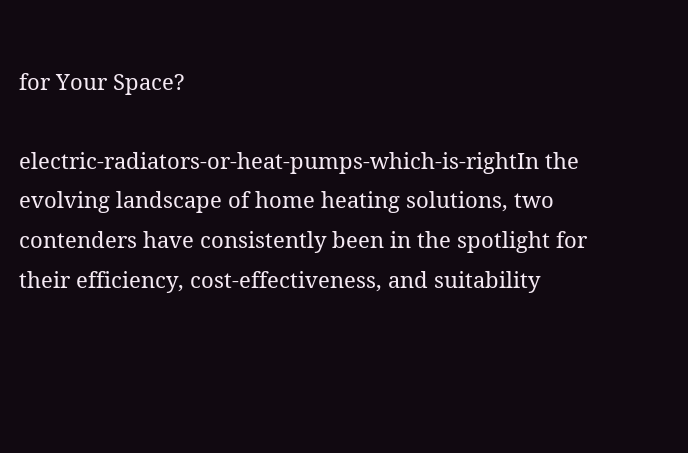for Your Space?

electric-radiators-or-heat-pumps-which-is-rightIn the evolving landscape of home heating solutions, two contenders have consistently been in the spotlight for their efficiency, cost-effectiveness, and suitability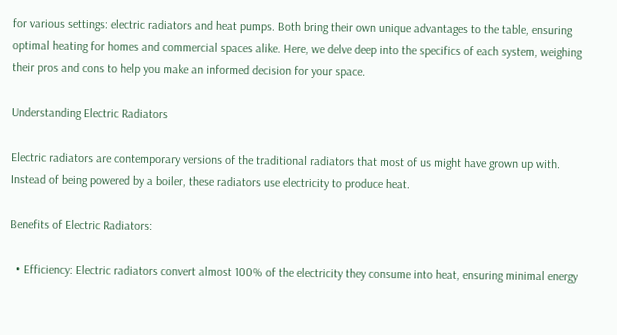for various settings: electric radiators and heat pumps. Both bring their own unique advantages to the table, ensuring optimal heating for homes and commercial spaces alike. Here, we delve deep into the specifics of each system, weighing their pros and cons to help you make an informed decision for your space.

Understanding Electric Radiators

Electric radiators are contemporary versions of the traditional radiators that most of us might have grown up with. Instead of being powered by a boiler, these radiators use electricity to produce heat.

Benefits of Electric Radiators:

  • Efficiency: Electric radiators convert almost 100% of the electricity they consume into heat, ensuring minimal energy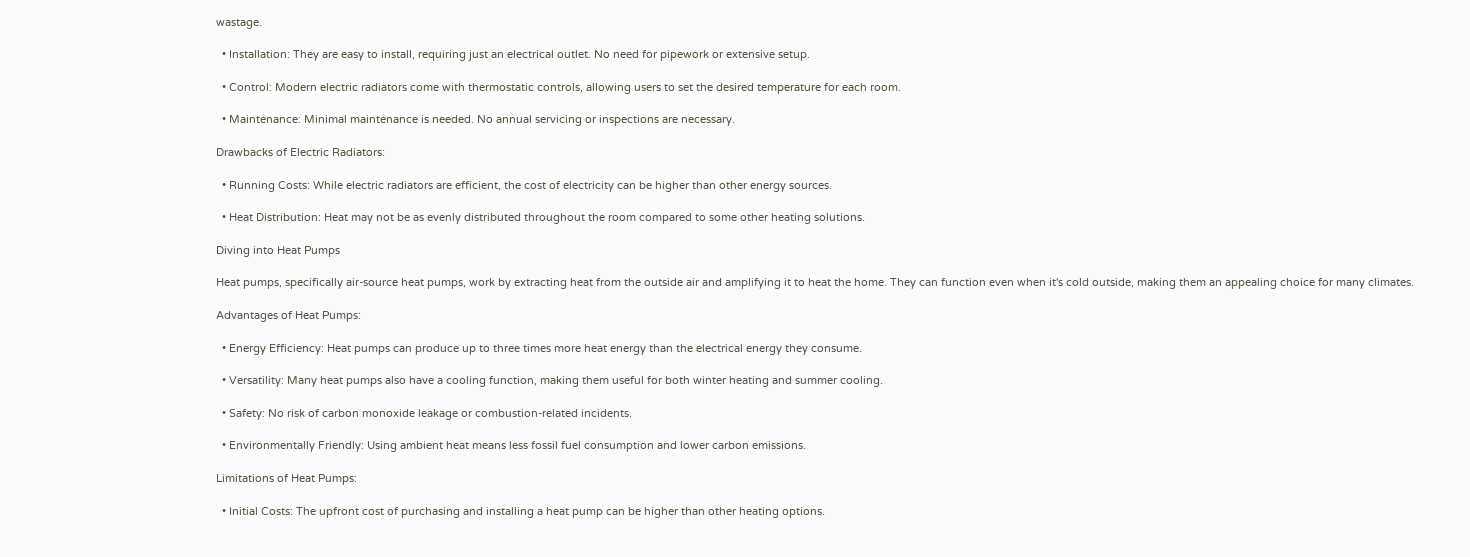wastage.

  • Installation: They are easy to install, requiring just an electrical outlet. No need for pipework or extensive setup.

  • Control: Modern electric radiators come with thermostatic controls, allowing users to set the desired temperature for each room.

  • Maintenance: Minimal maintenance is needed. No annual servicing or inspections are necessary.

Drawbacks of Electric Radiators:

  • Running Costs: While electric radiators are efficient, the cost of electricity can be higher than other energy sources.

  • Heat Distribution: Heat may not be as evenly distributed throughout the room compared to some other heating solutions.

Diving into Heat Pumps

Heat pumps, specifically air-source heat pumps, work by extracting heat from the outside air and amplifying it to heat the home. They can function even when it's cold outside, making them an appealing choice for many climates.

Advantages of Heat Pumps:

  • Energy Efficiency: Heat pumps can produce up to three times more heat energy than the electrical energy they consume.

  • Versatility: Many heat pumps also have a cooling function, making them useful for both winter heating and summer cooling.

  • Safety: No risk of carbon monoxide leakage or combustion-related incidents.

  • Environmentally Friendly: Using ambient heat means less fossil fuel consumption and lower carbon emissions.

Limitations of Heat Pumps:

  • Initial Costs: The upfront cost of purchasing and installing a heat pump can be higher than other heating options.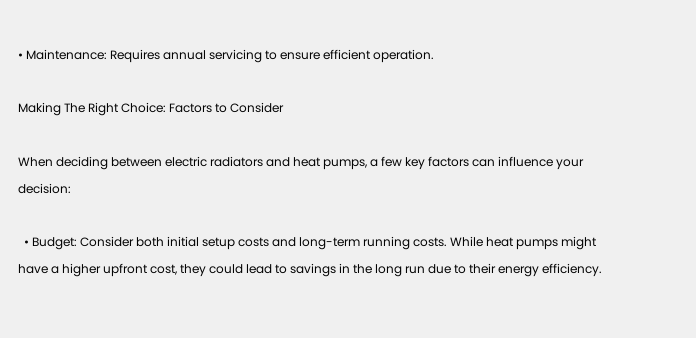• Maintenance: Requires annual servicing to ensure efficient operation.

Making The Right Choice: Factors to Consider

When deciding between electric radiators and heat pumps, a few key factors can influence your decision:

  • Budget: Consider both initial setup costs and long-term running costs. While heat pumps might have a higher upfront cost, they could lead to savings in the long run due to their energy efficiency.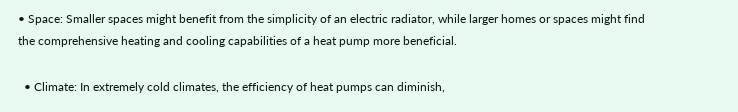• Space: Smaller spaces might benefit from the simplicity of an electric radiator, while larger homes or spaces might find the comprehensive heating and cooling capabilities of a heat pump more beneficial.

  • Climate: In extremely cold climates, the efficiency of heat pumps can diminish,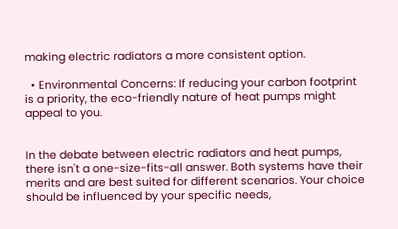making electric radiators a more consistent option.

  • Environmental Concerns: If reducing your carbon footprint is a priority, the eco-friendly nature of heat pumps might appeal to you.


In the debate between electric radiators and heat pumps, there isn't a one-size-fits-all answer. Both systems have their merits and are best suited for different scenarios. Your choice should be influenced by your specific needs,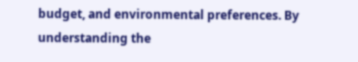budget, and environmental preferences. By understanding the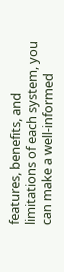features, benefits, and limitations of each system, you can make a well-informed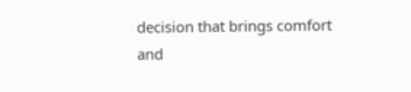decision that brings comfort and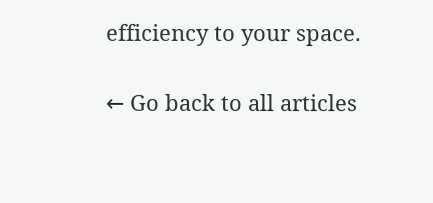efficiency to your space.

← Go back to all articles